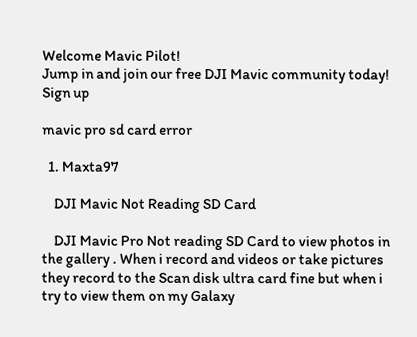Welcome Mavic Pilot!
Jump in and join our free DJI Mavic community today!
Sign up

mavic pro sd card error

  1. Maxta97

    DJI Mavic Not Reading SD Card

    DJI Mavic Pro Not reading SD Card to view photos in the gallery . When i record and videos or take pictures they record to the Scan disk ultra card fine but when i try to view them on my Galaxy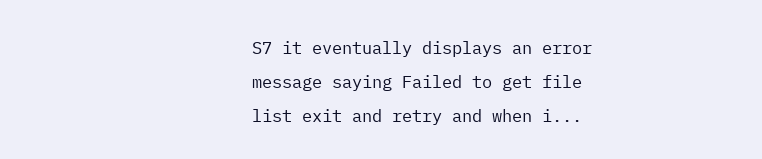S7 it eventually displays an error message saying Failed to get file list exit and retry and when i...